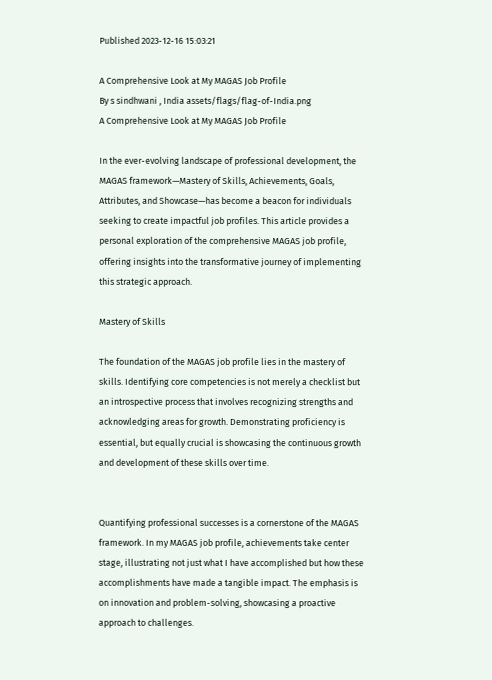Published 2023-12-16 15:03:21

A Comprehensive Look at My MAGAS Job Profile
By s sindhwani , India assets/flags/flag-of-India.png
A Comprehensive Look at My MAGAS Job Profile

In the ever-evolving landscape of professional development, the MAGAS framework—Mastery of Skills, Achievements, Goals, Attributes, and Showcase—has become a beacon for individuals seeking to create impactful job profiles. This article provides a personal exploration of the comprehensive MAGAS job profile, offering insights into the transformative journey of implementing this strategic approach.

Mastery of Skills

The foundation of the MAGAS job profile lies in the mastery of skills. Identifying core competencies is not merely a checklist but an introspective process that involves recognizing strengths and acknowledging areas for growth. Demonstrating proficiency is essential, but equally crucial is showcasing the continuous growth and development of these skills over time.


Quantifying professional successes is a cornerstone of the MAGAS framework. In my MAGAS job profile, achievements take center stage, illustrating not just what I have accomplished but how these accomplishments have made a tangible impact. The emphasis is on innovation and problem-solving, showcasing a proactive approach to challenges.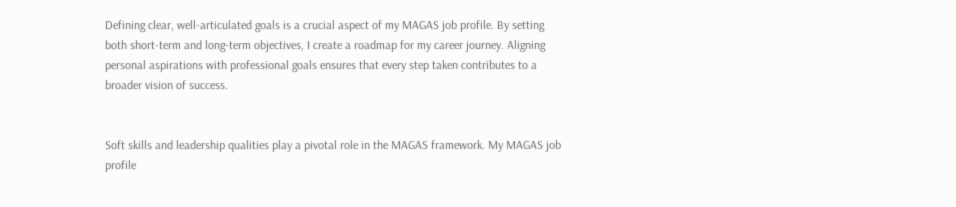Defining clear, well-articulated goals is a crucial aspect of my MAGAS job profile. By setting both short-term and long-term objectives, I create a roadmap for my career journey. Aligning personal aspirations with professional goals ensures that every step taken contributes to a broader vision of success.


Soft skills and leadership qualities play a pivotal role in the MAGAS framework. My MAGAS job profile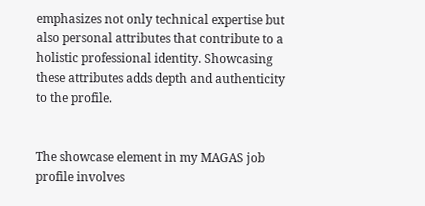emphasizes not only technical expertise but also personal attributes that contribute to a holistic professional identity. Showcasing these attributes adds depth and authenticity to the profile.


The showcase element in my MAGAS job profile involves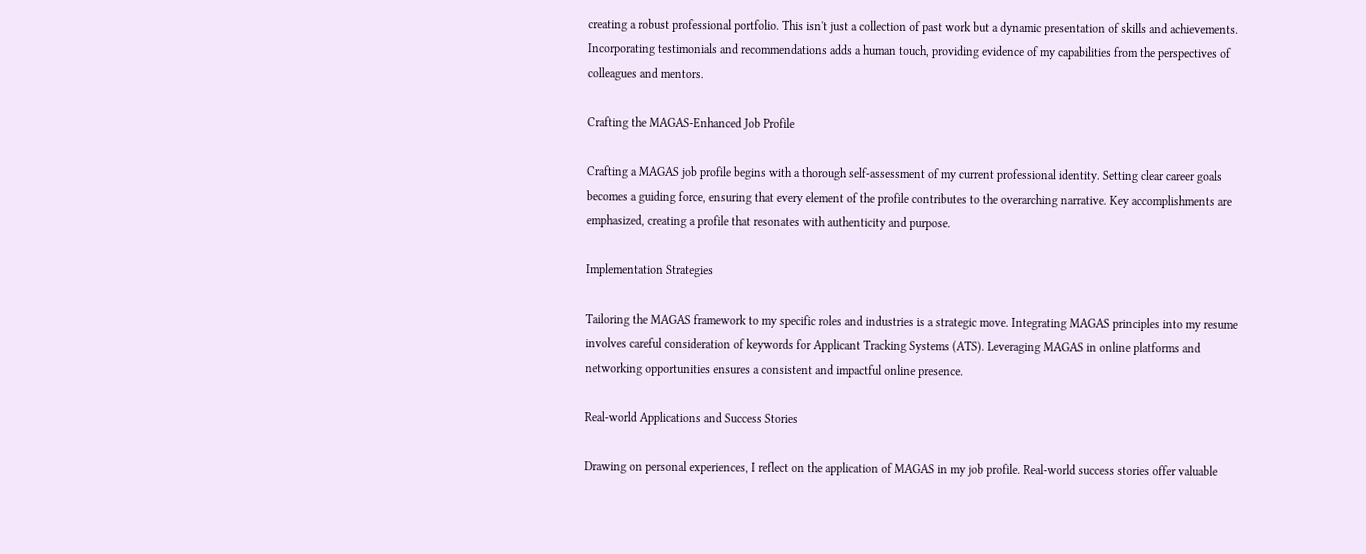creating a robust professional portfolio. This isn't just a collection of past work but a dynamic presentation of skills and achievements. Incorporating testimonials and recommendations adds a human touch, providing evidence of my capabilities from the perspectives of colleagues and mentors.

Crafting the MAGAS-Enhanced Job Profile

Crafting a MAGAS job profile begins with a thorough self-assessment of my current professional identity. Setting clear career goals becomes a guiding force, ensuring that every element of the profile contributes to the overarching narrative. Key accomplishments are emphasized, creating a profile that resonates with authenticity and purpose.

Implementation Strategies

Tailoring the MAGAS framework to my specific roles and industries is a strategic move. Integrating MAGAS principles into my resume involves careful consideration of keywords for Applicant Tracking Systems (ATS). Leveraging MAGAS in online platforms and networking opportunities ensures a consistent and impactful online presence.

Real-world Applications and Success Stories

Drawing on personal experiences, I reflect on the application of MAGAS in my job profile. Real-world success stories offer valuable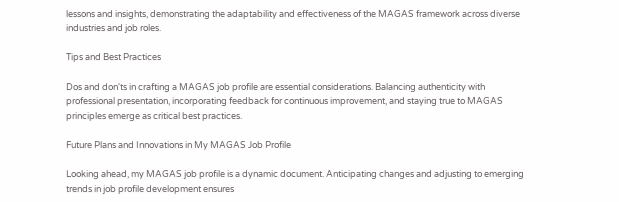lessons and insights, demonstrating the adaptability and effectiveness of the MAGAS framework across diverse industries and job roles.

Tips and Best Practices

Dos and don'ts in crafting a MAGAS job profile are essential considerations. Balancing authenticity with professional presentation, incorporating feedback for continuous improvement, and staying true to MAGAS principles emerge as critical best practices.

Future Plans and Innovations in My MAGAS Job Profile

Looking ahead, my MAGAS job profile is a dynamic document. Anticipating changes and adjusting to emerging trends in job profile development ensures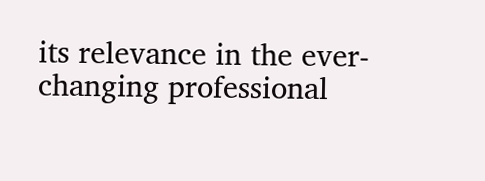its relevance in the ever-changing professional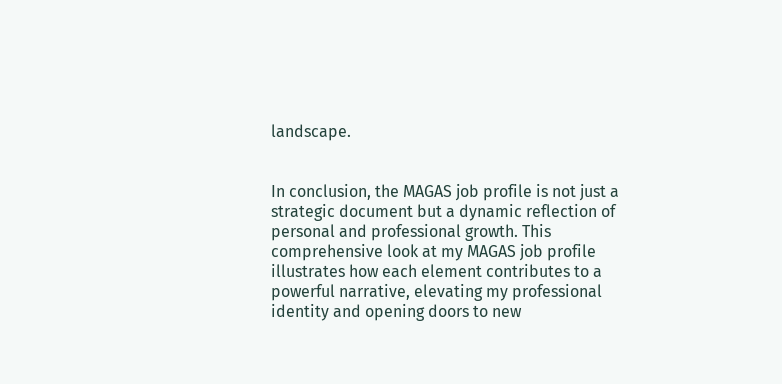landscape.


In conclusion, the MAGAS job profile is not just a strategic document but a dynamic reflection of personal and professional growth. This comprehensive look at my MAGAS job profile illustrates how each element contributes to a powerful narrative, elevating my professional identity and opening doors to new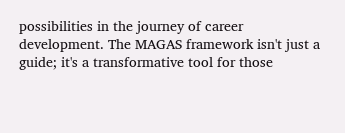possibilities in the journey of career development. The MAGAS framework isn't just a guide; it's a transformative tool for those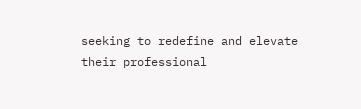seeking to redefine and elevate their professional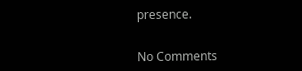presence.


No Comments